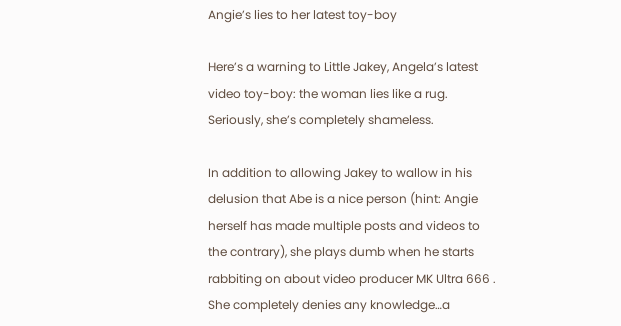Angie’s lies to her latest toy-boy

Here’s a warning to Little Jakey, Angela’s latest video toy-boy: the woman lies like a rug. Seriously, she’s completely shameless.

In addition to allowing Jakey to wallow in his delusion that Abe is a nice person (hint: Angie herself has made multiple posts and videos to the contrary), she plays dumb when he starts rabbiting on about video producer MK Ultra 666 . She completely denies any knowledge…a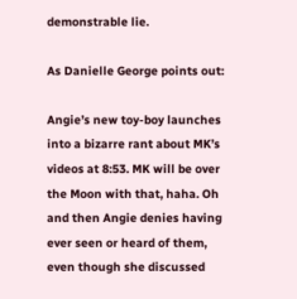demonstrable lie.

As Danielle George points out:

Angie’s new toy-boy launches into a bizarre rant about MK’s videos at 8:53. MK will be over the Moon with that, haha. Oh and then Angie denies having ever seen or heard of them, even though she discussed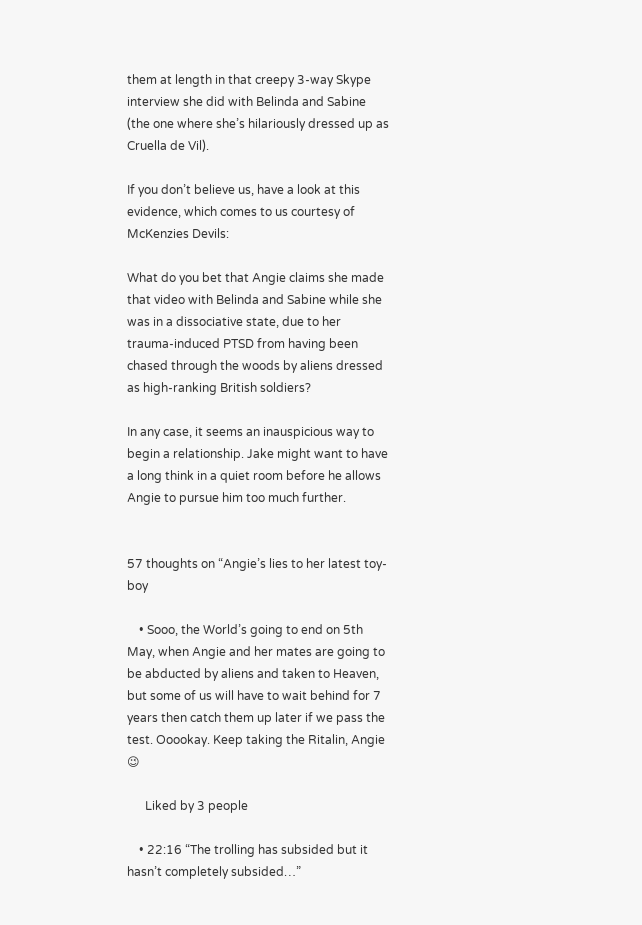them at length in that creepy 3-way Skype interview she did with Belinda and Sabine (the one where she’s hilariously dressed up as Cruella de Vil).

If you don’t believe us, have a look at this evidence, which comes to us courtesy of McKenzies Devils:

What do you bet that Angie claims she made that video with Belinda and Sabine while she was in a dissociative state, due to her trauma-induced PTSD from having been chased through the woods by aliens dressed as high-ranking British soldiers?

In any case, it seems an inauspicious way to begin a relationship. Jake might want to have a long think in a quiet room before he allows Angie to pursue him too much further.


57 thoughts on “Angie’s lies to her latest toy-boy

    • Sooo, the World’s going to end on 5th May, when Angie and her mates are going to be abducted by aliens and taken to Heaven, but some of us will have to wait behind for 7 years then catch them up later if we pass the test. Ooookay. Keep taking the Ritalin, Angie 😉

      Liked by 3 people

    • 22:16 “The trolling has subsided but it hasn’t completely subsided…”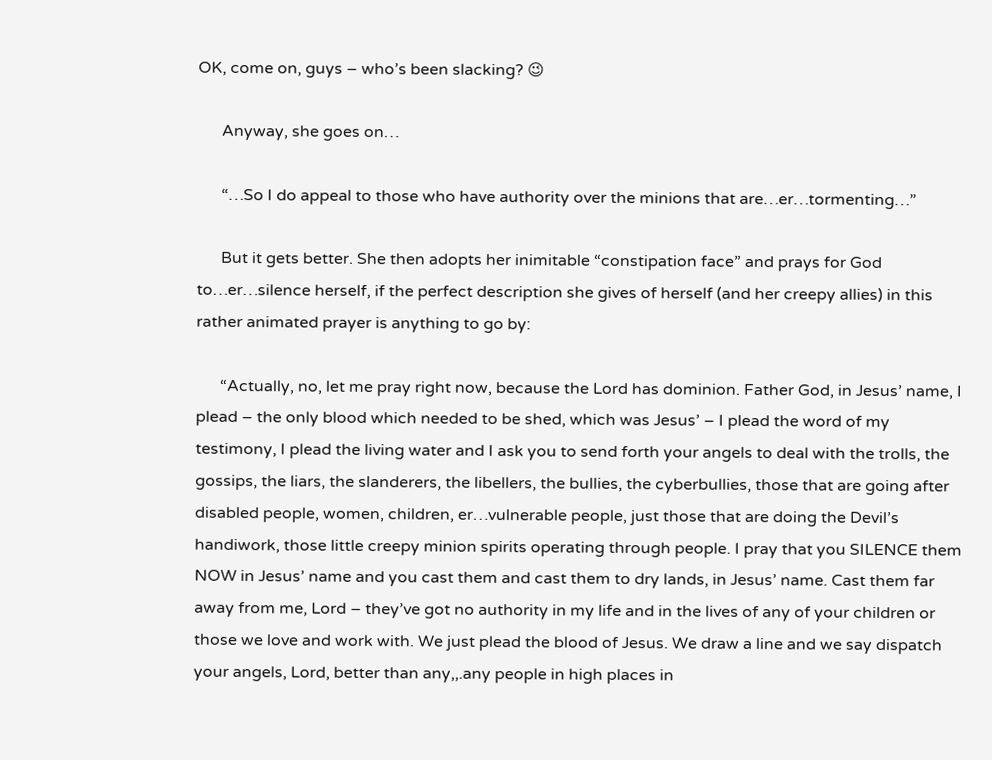OK, come on, guys – who’s been slacking? 😉

      Anyway, she goes on…

      “…So I do appeal to those who have authority over the minions that are…er…tormenting…”

      But it gets better. She then adopts her inimitable “constipation face” and prays for God to…er…silence herself, if the perfect description she gives of herself (and her creepy allies) in this rather animated prayer is anything to go by:

      “Actually, no, let me pray right now, because the Lord has dominion. Father God, in Jesus’ name, I plead – the only blood which needed to be shed, which was Jesus’ – I plead the word of my testimony, I plead the living water and I ask you to send forth your angels to deal with the trolls, the gossips, the liars, the slanderers, the libellers, the bullies, the cyberbullies, those that are going after disabled people, women, children, er…vulnerable people, just those that are doing the Devil’s handiwork, those little creepy minion spirits operating through people. I pray that you SILENCE them NOW in Jesus’ name and you cast them and cast them to dry lands, in Jesus’ name. Cast them far away from me, Lord – they’ve got no authority in my life and in the lives of any of your children or those we love and work with. We just plead the blood of Jesus. We draw a line and we say dispatch your angels, Lord, better than any,,.any people in high places in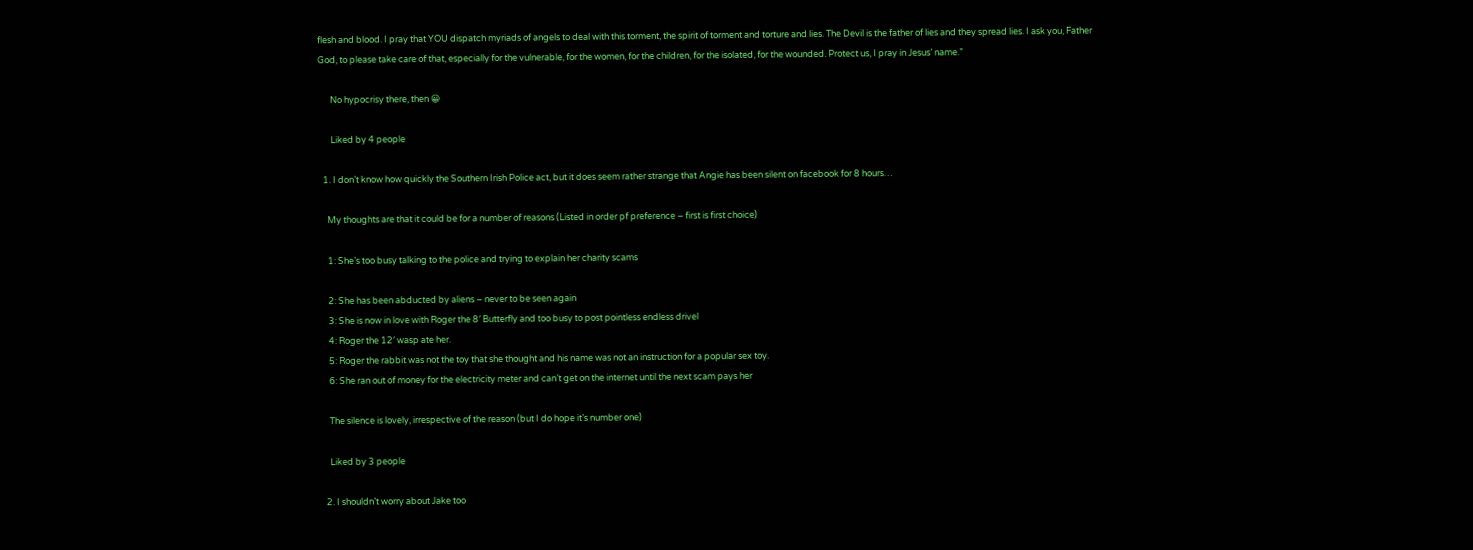flesh and blood. I pray that YOU dispatch myriads of angels to deal with this torment, the spirit of torment and torture and lies. The Devil is the father of lies and they spread lies. I ask you, Father God, to please take care of that, especially for the vulnerable, for the women, for the children, for the isolated, for the wounded. Protect us, I pray in Jesus’ name.”

      No hypocrisy there, then 😀

      Liked by 4 people

  1. I don’t know how quickly the Southern Irish Police act, but it does seem rather strange that Angie has been silent on facebook for 8 hours…

    My thoughts are that it could be for a number of reasons (Listed in order pf preference – first is first choice)

    1: She’s too busy talking to the police and trying to explain her charity scams

    2: She has been abducted by aliens – never to be seen again
    3: She is now in love with Roger the 8′ Butterfly and too busy to post pointless endless drivel
    4: Roger the 12′ wasp ate her.
    5: Roger the rabbit was not the toy that she thought and his name was not an instruction for a popular sex toy.
    6: She ran out of money for the electricity meter and can’t get on the internet until the next scam pays her

    The silence is lovely, irrespective of the reason (but I do hope it’s number one)

    Liked by 3 people

  2. I shouldn’t worry about Jake too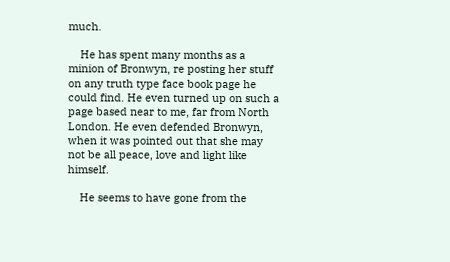much.

    He has spent many months as a minion of Bronwyn, re posting her stuff on any truth type face book page he could find. He even turned up on such a page based near to me, far from North London. He even defended Bronwyn, when it was pointed out that she may not be all peace, love and light like himself.

    He seems to have gone from the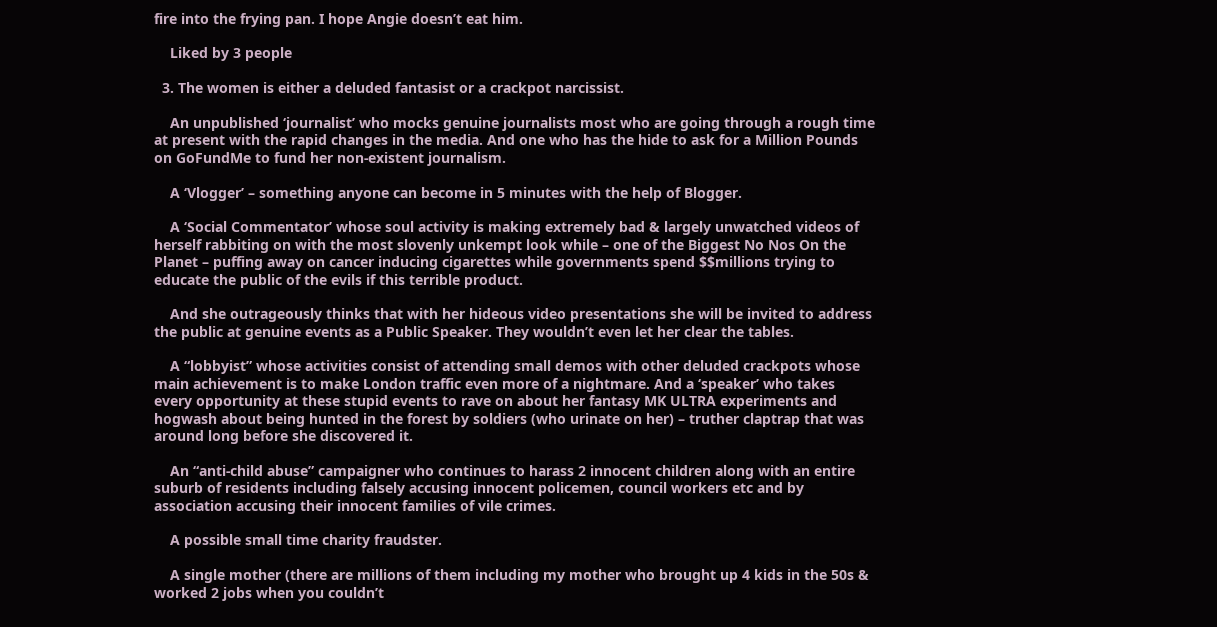fire into the frying pan. I hope Angie doesn’t eat him.

    Liked by 3 people

  3. The women is either a deluded fantasist or a crackpot narcissist.

    An unpublished ‘journalist’ who mocks genuine journalists most who are going through a rough time at present with the rapid changes in the media. And one who has the hide to ask for a Million Pounds on GoFundMe to fund her non-existent journalism.

    A ‘Vlogger’ – something anyone can become in 5 minutes with the help of Blogger.

    A ‘Social Commentator’ whose soul activity is making extremely bad & largely unwatched videos of herself rabbiting on with the most slovenly unkempt look while – one of the Biggest No Nos On the Planet – puffing away on cancer inducing cigarettes while governments spend $$millions trying to educate the public of the evils if this terrible product.

    And she outrageously thinks that with her hideous video presentations she will be invited to address the public at genuine events as a Public Speaker. They wouldn’t even let her clear the tables.

    A “lobbyist” whose activities consist of attending small demos with other deluded crackpots whose main achievement is to make London traffic even more of a nightmare. And a ‘speaker’ who takes every opportunity at these stupid events to rave on about her fantasy MK ULTRA experiments and hogwash about being hunted in the forest by soldiers (who urinate on her) – truther claptrap that was around long before she discovered it.

    An “anti-child abuse” campaigner who continues to harass 2 innocent children along with an entire suburb of residents including falsely accusing innocent policemen, council workers etc and by association accusing their innocent families of vile crimes.

    A possible small time charity fraudster.

    A single mother (there are millions of them including my mother who brought up 4 kids in the 50s & worked 2 jobs when you couldn’t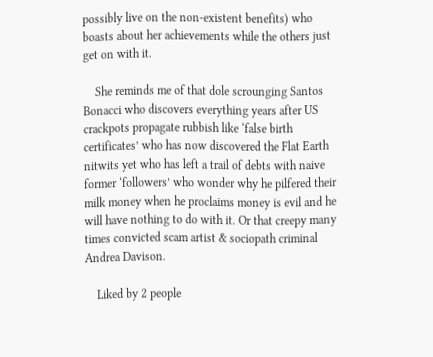possibly live on the non-existent benefits) who boasts about her achievements while the others just get on with it.

    She reminds me of that dole scrounging Santos Bonacci who discovers everything years after US crackpots propagate rubbish like ‘false birth certificates’ who has now discovered the Flat Earth nitwits yet who has left a trail of debts with naive former ‘followers’ who wonder why he pilfered their milk money when he proclaims money is evil and he will have nothing to do with it. Or that creepy many times convicted scam artist & sociopath criminal Andrea Davison.

    Liked by 2 people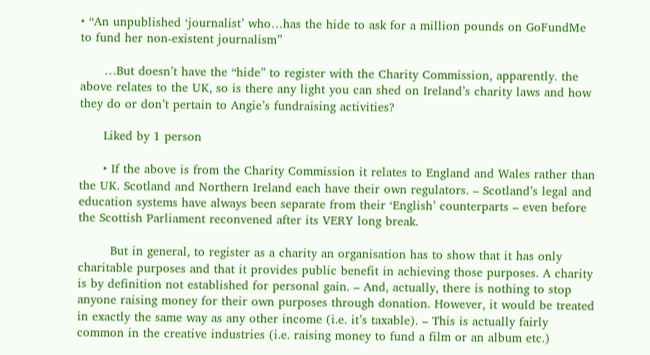• “An unpublished ‘journalist’ who…has the hide to ask for a million pounds on GoFundMe to fund her non-existent journalism”

      …But doesn’t have the “hide” to register with the Charity Commission, apparently. the above relates to the UK, so is there any light you can shed on Ireland’s charity laws and how they do or don’t pertain to Angie’s fundraising activities?

      Liked by 1 person

      • If the above is from the Charity Commission it relates to England and Wales rather than the UK. Scotland and Northern Ireland each have their own regulators. – Scotland’s legal and education systems have always been separate from their ‘English’ counterparts – even before the Scottish Parliament reconvened after its VERY long break.

        But in general, to register as a charity an organisation has to show that it has only charitable purposes and that it provides public benefit in achieving those purposes. A charity is by definition not established for personal gain. – And, actually, there is nothing to stop anyone raising money for their own purposes through donation. However, it would be treated in exactly the same way as any other income (i.e. it’s taxable). – This is actually fairly common in the creative industries (i.e. raising money to fund a film or an album etc.)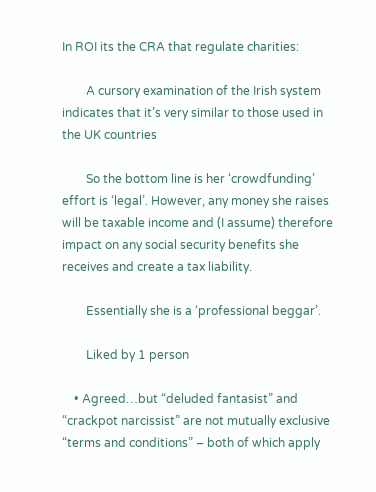In ROI its the CRA that regulate charities:

        A cursory examination of the Irish system indicates that it’s very similar to those used in the UK countries

        So the bottom line is her ‘crowdfunding’ effort is ‘legal’. However, any money she raises will be taxable income and (I assume) therefore impact on any social security benefits she receives and create a tax liability.

        Essentially she is a ‘professional beggar’.

        Liked by 1 person

    • Agreed…but “deluded fantasist” and “crackpot narcissist” are not mutually exclusive “terms and conditions” – both of which apply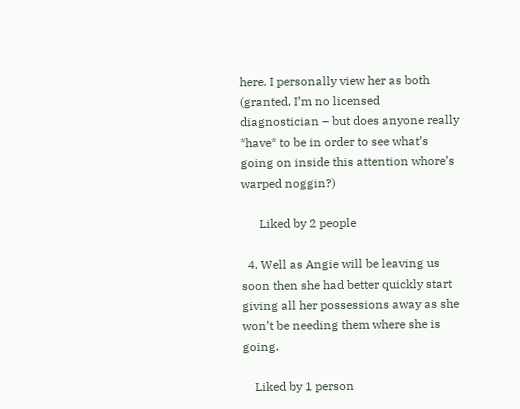here. I personally view her as both (granted, I’m no licensed diagnostician – but does anyone really *have* to be in order to see what’s going on inside this attention whore’s warped noggin?)

      Liked by 2 people

  4. Well as Angie will be leaving us soon then she had better quickly start giving all her possessions away as she won’t be needing them where she is going.

    Liked by 1 person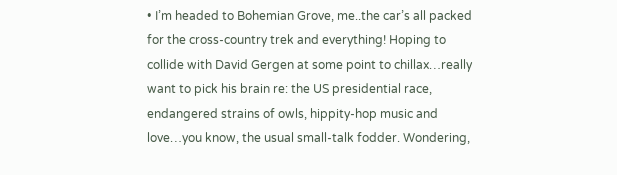• I’m headed to Bohemian Grove, me..the car’s all packed for the cross-country trek and everything! Hoping to collide with David Gergen at some point to chillax…really want to pick his brain re: the US presidential race, endangered strains of owls, hippity-hop music and love…you know, the usual small-talk fodder. Wondering,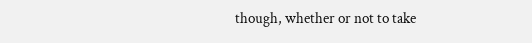though, whether or not to take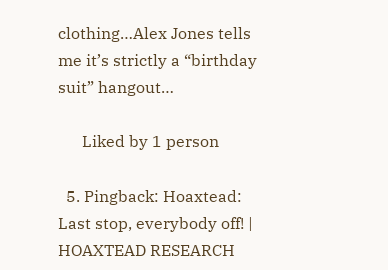clothing…Alex Jones tells me it’s strictly a “birthday suit” hangout…

      Liked by 1 person

  5. Pingback: Hoaxtead: Last stop, everybody off! | HOAXTEAD RESEARCH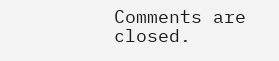Comments are closed.